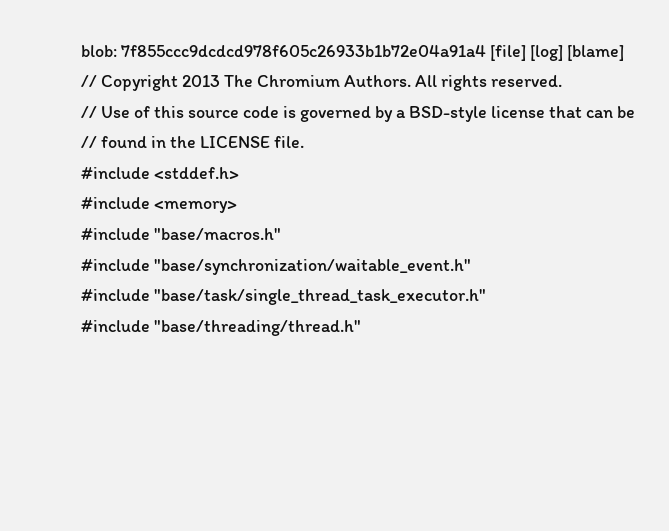blob: 7f855ccc9dcdcd978f605c26933b1b72e04a91a4 [file] [log] [blame]
// Copyright 2013 The Chromium Authors. All rights reserved.
// Use of this source code is governed by a BSD-style license that can be
// found in the LICENSE file.
#include <stddef.h>
#include <memory>
#include "base/macros.h"
#include "base/synchronization/waitable_event.h"
#include "base/task/single_thread_task_executor.h"
#include "base/threading/thread.h"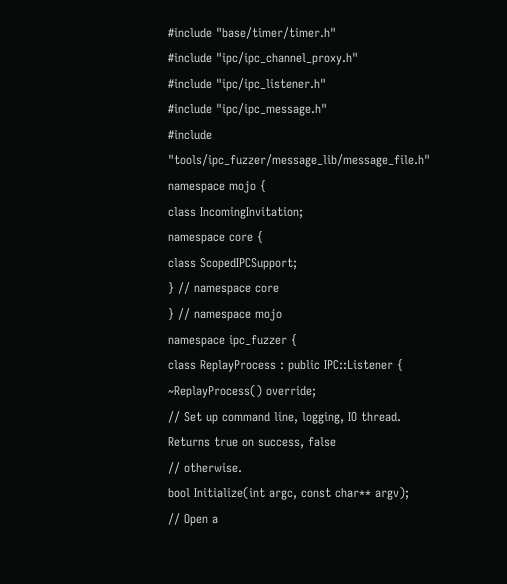#include "base/timer/timer.h"
#include "ipc/ipc_channel_proxy.h"
#include "ipc/ipc_listener.h"
#include "ipc/ipc_message.h"
#include "tools/ipc_fuzzer/message_lib/message_file.h"
namespace mojo {
class IncomingInvitation;
namespace core {
class ScopedIPCSupport;
} // namespace core
} // namespace mojo
namespace ipc_fuzzer {
class ReplayProcess : public IPC::Listener {
~ReplayProcess() override;
// Set up command line, logging, IO thread. Returns true on success, false
// otherwise.
bool Initialize(int argc, const char** argv);
// Open a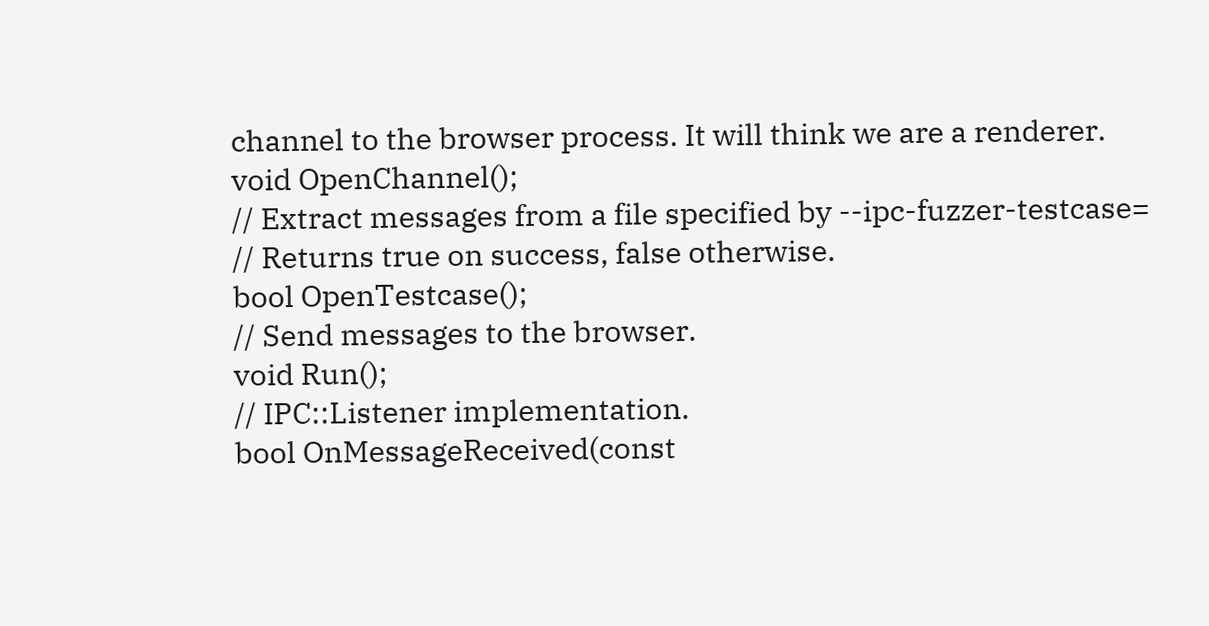channel to the browser process. It will think we are a renderer.
void OpenChannel();
// Extract messages from a file specified by --ipc-fuzzer-testcase=
// Returns true on success, false otherwise.
bool OpenTestcase();
// Send messages to the browser.
void Run();
// IPC::Listener implementation.
bool OnMessageReceived(const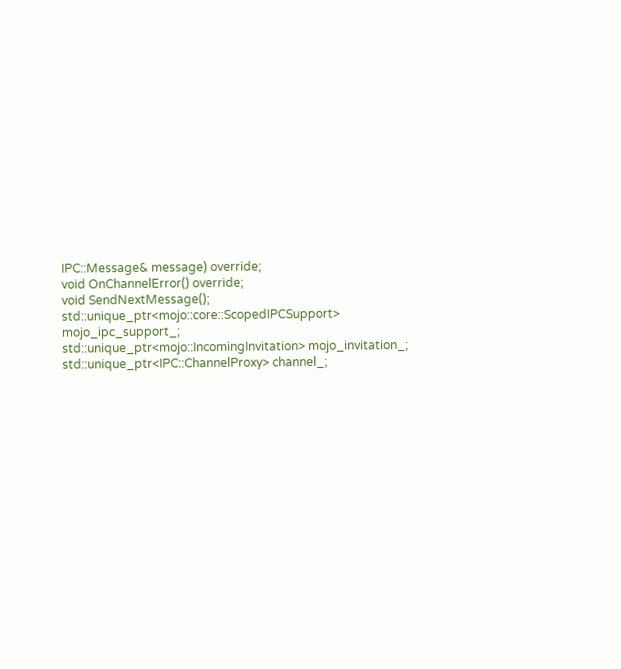IPC::Message& message) override;
void OnChannelError() override;
void SendNextMessage();
std::unique_ptr<mojo::core::ScopedIPCSupport> mojo_ipc_support_;
std::unique_ptr<mojo::IncomingInvitation> mojo_invitation_;
std::unique_ptr<IPC::ChannelProxy> channel_;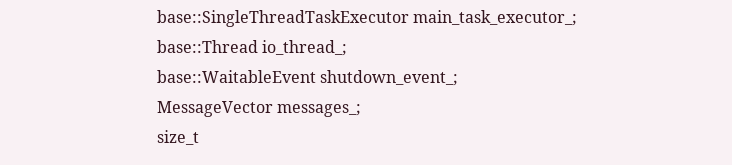base::SingleThreadTaskExecutor main_task_executor_;
base::Thread io_thread_;
base::WaitableEvent shutdown_event_;
MessageVector messages_;
size_t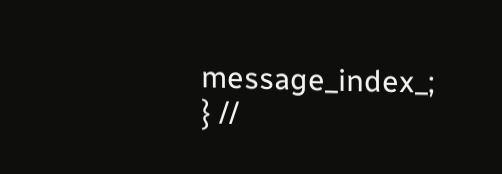message_index_;
} //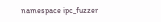namespace ipc_fuzzer